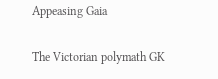Appeasing Gaia

The Victorian polymath GK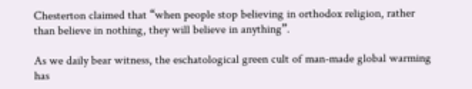Chesterton claimed that “when people stop believing in orthodox religion, rather than believe in nothing, they will believe in anything”.

As we daily bear witness, the eschatological green cult of man-made global warming has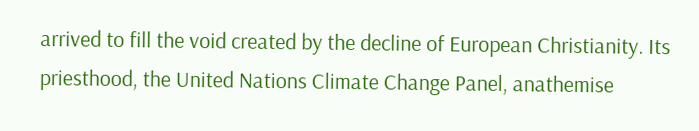arrived to fill the void created by the decline of European Christianity. Its priesthood, the United Nations Climate Change Panel, anathemise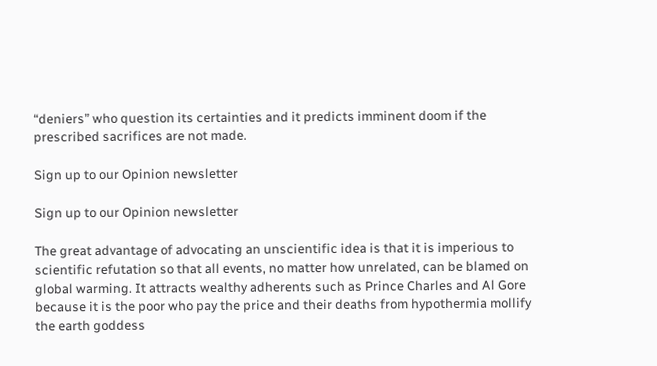“deniers” who question its certainties and it predicts imminent doom if the prescribed sacrifices are not made.

Sign up to our Opinion newsletter

Sign up to our Opinion newsletter

The great advantage of advocating an unscientific idea is that it is imperious to scientific refutation so that all events, no matter how unrelated, can be blamed on global warming. It attracts wealthy adherents such as Prince Charles and Al Gore because it is the poor who pay the price and their deaths from hypothermia mollify the earth goddess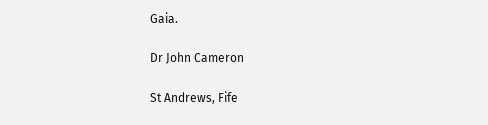Gaia.

Dr John Cameron

St Andrews, Fife